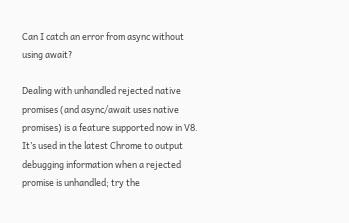Can I catch an error from async without using await?

Dealing with unhandled rejected native promises (and async/await uses native promises) is a feature supported now in V8. It’s used in the latest Chrome to output debugging information when a rejected promise is unhandled; try the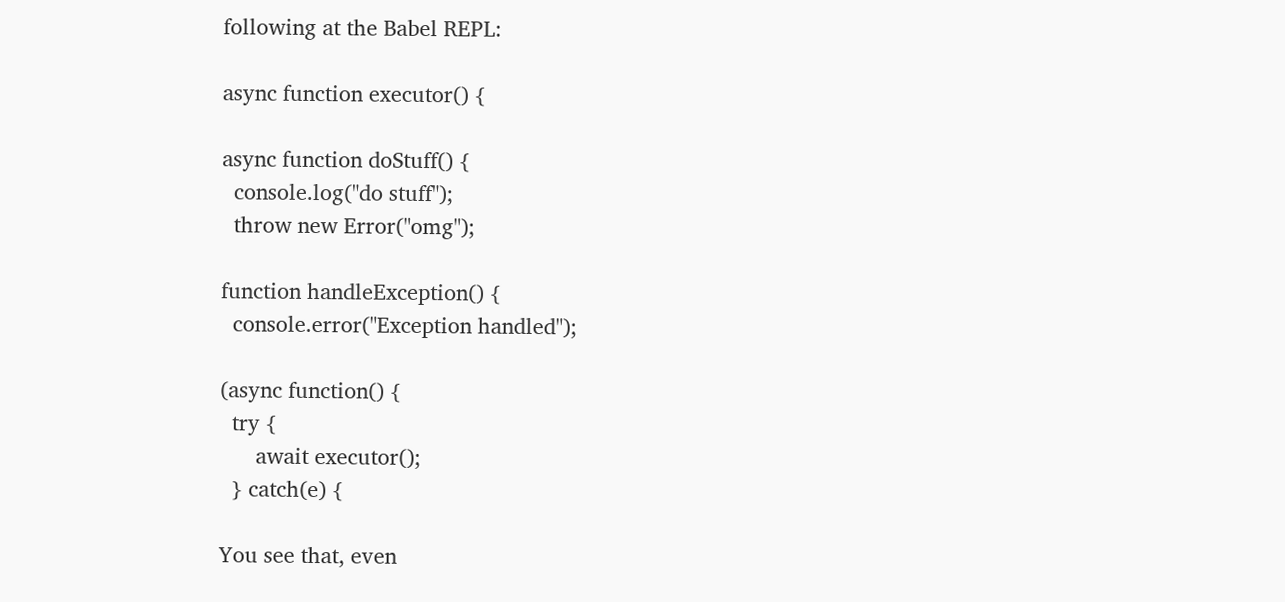following at the Babel REPL:

async function executor() {

async function doStuff() {
  console.log("do stuff");
  throw new Error("omg");

function handleException() {
  console.error("Exception handled");

(async function() {
  try {
      await executor();
  } catch(e) {

You see that, even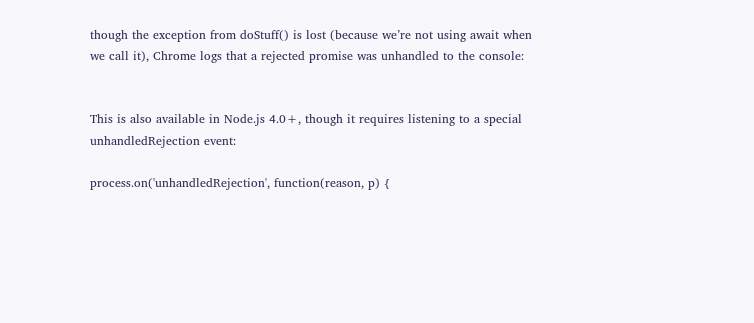though the exception from doStuff() is lost (because we’re not using await when we call it), Chrome logs that a rejected promise was unhandled to the console:


This is also available in Node.js 4.0+, though it requires listening to a special unhandledRejection event:

process.on('unhandledRejection', function(reason, p) {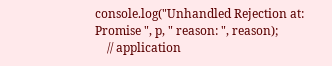console.log("Unhandled Rejection at: Promise ", p, " reason: ", reason);
    // application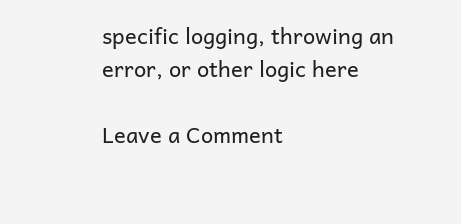specific logging, throwing an error, or other logic here

Leave a Comment